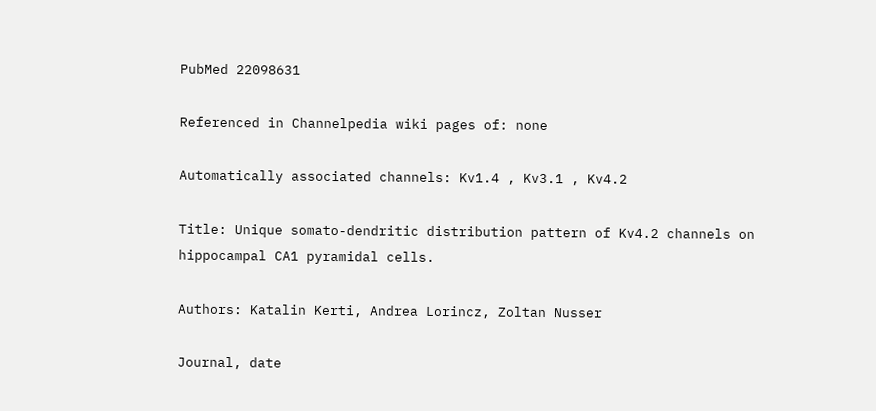PubMed 22098631

Referenced in Channelpedia wiki pages of: none

Automatically associated channels: Kv1.4 , Kv3.1 , Kv4.2

Title: Unique somato-dendritic distribution pattern of Kv4.2 channels on hippocampal CA1 pyramidal cells.

Authors: Katalin Kerti, Andrea Lorincz, Zoltan Nusser

Journal, date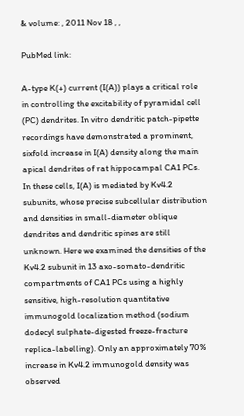& volume: , 2011 Nov 18 , ,

PubMed link:

A-type K(+) current (I(A)) plays a critical role in controlling the excitability of pyramidal cell (PC) dendrites. In vitro dendritic patch-pipette recordings have demonstrated a prominent, sixfold increase in I(A) density along the main apical dendrites of rat hippocampal CA1 PCs. In these cells, I(A) is mediated by Kv4.2 subunits, whose precise subcellular distribution and densities in small-diameter oblique dendrites and dendritic spines are still unknown. Here we examined the densities of the Kv4.2 subunit in 13 axo-somato-dendritic compartments of CA1 PCs using a highly sensitive, high-resolution quantitative immunogold localization method (sodium dodecyl sulphate-digested freeze-fracture replica-labelling). Only an approximately 70% increase in Kv4.2 immunogold density was observed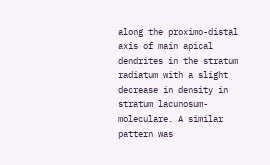along the proximo-distal axis of main apical dendrites in the stratum radiatum with a slight decrease in density in stratum lacunosum-moleculare. A similar pattern was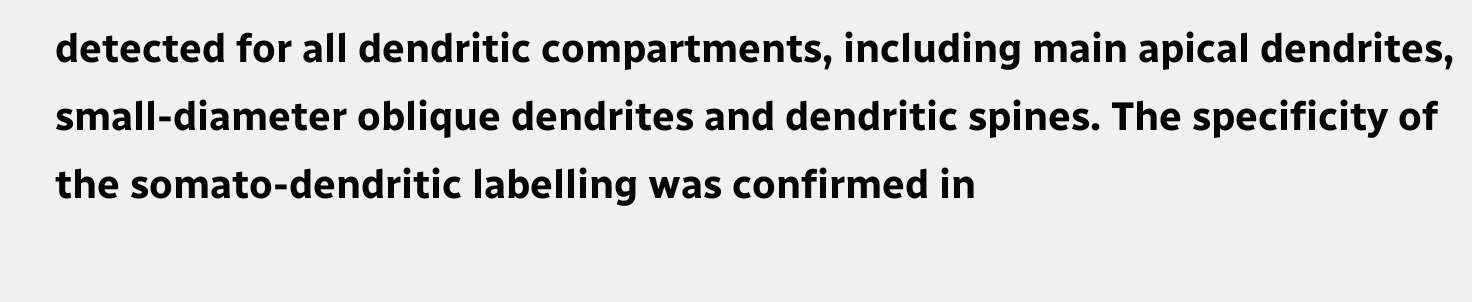detected for all dendritic compartments, including main apical dendrites, small-diameter oblique dendrites and dendritic spines. The specificity of the somato-dendritic labelling was confirmed in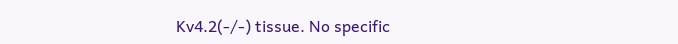Kv4.2(-/-) tissue. No specific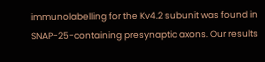immunolabelling for the Kv4.2 subunit was found in SNAP-25-containing presynaptic axons. Our results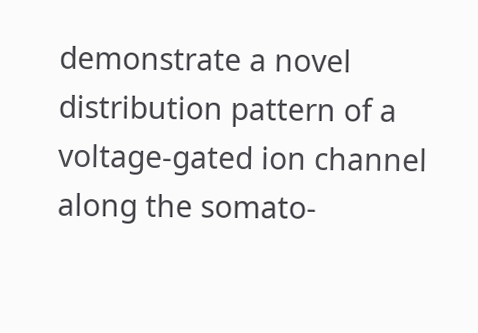demonstrate a novel distribution pattern of a voltage-gated ion channel along the somato-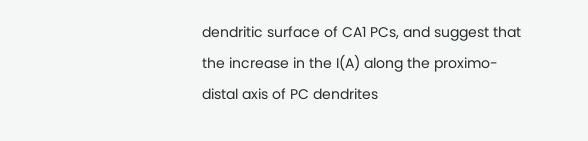dendritic surface of CA1 PCs, and suggest that the increase in the I(A) along the proximo-distal axis of PC dendrites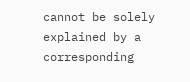cannot be solely explained by a corresponding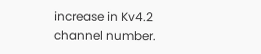increase in Kv4.2 channel number.